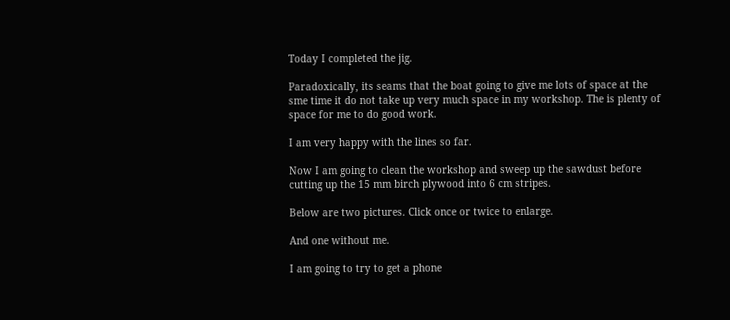Today I completed the jig.

Paradoxically, its seams that the boat going to give me lots of space at the sme time it do not take up very much space in my workshop. The is plenty of space for me to do good work.

I am very happy with the lines so far.

Now I am going to clean the workshop and sweep up the sawdust before cutting up the 15 mm birch plywood into 6 cm stripes.

Below are two pictures. Click once or twice to enlarge.

And one without me.

I am going to try to get a phone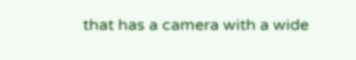that has a camera with a wide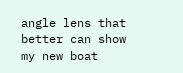angle lens that better can show my new boat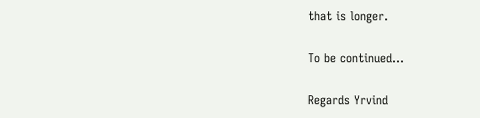that is longer.

To be continued…

Regards Yrvind